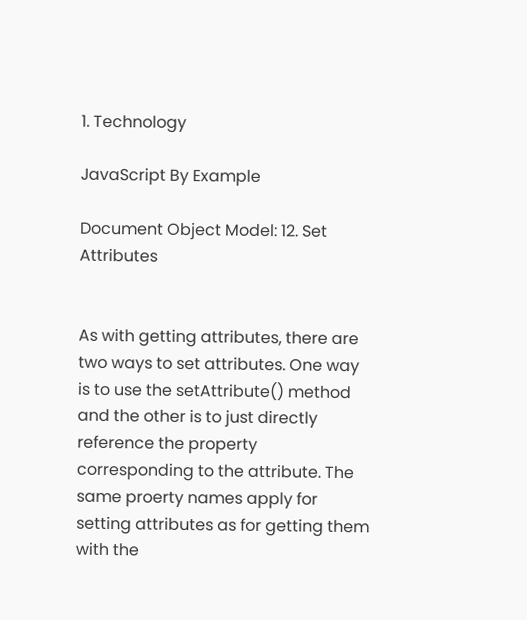1. Technology

JavaScript By Example

Document Object Model: 12. Set Attributes


As with getting attributes, there are two ways to set attributes. One way is to use the setAttribute() method and the other is to just directly reference the property corresponding to the attribute. The same proerty names apply for setting attributes as for getting them with the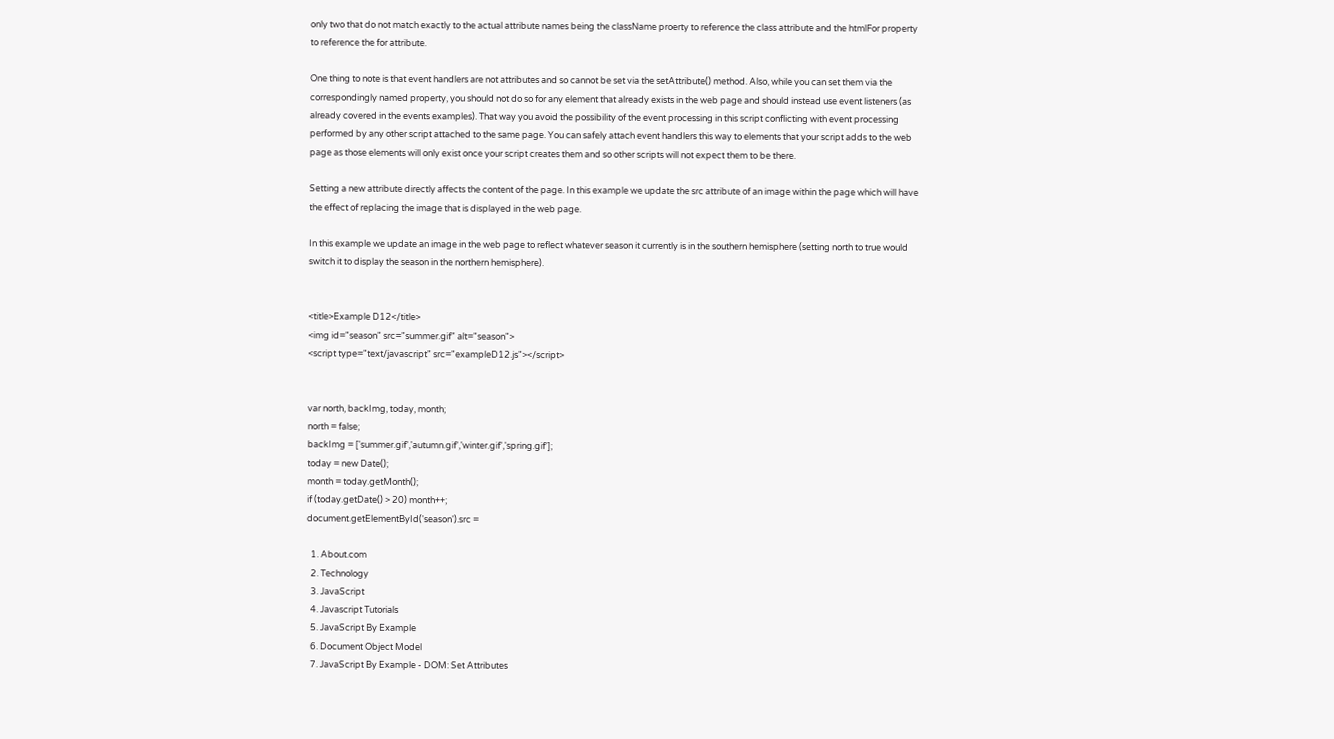only two that do not match exactly to the actual attribute names being the className proerty to reference the class attribute and the htmlFor property to reference the for attribute.

One thing to note is that event handlers are not attributes and so cannot be set via the setAttribute() method. Also, while you can set them via the correspondingly named property, you should not do so for any element that already exists in the web page and should instead use event listeners (as already covered in the events examples). That way you avoid the possibility of the event processing in this script conflicting with event processing performed by any other script attached to the same page. You can safely attach event handlers this way to elements that your script adds to the web page as those elements will only exist once your script creates them and so other scripts will not expect them to be there.

Setting a new attribute directly affects the content of the page. In this example we update the src attribute of an image within the page which will have the effect of replacing the image that is displayed in the web page.

In this example we update an image in the web page to reflect whatever season it currently is in the southern hemisphere (setting north to true would switch it to display the season in the northern hemisphere).


<title>Example D12</title>
<img id="season" src="summer.gif" alt="season">
<script type="text/javascript" src="exampleD12.js"></script>


var north, backImg, today, month;
north = false;
backImg = ['summer.gif','autumn.gif','winter.gif','spring.gif'];
today = new Date();
month = today.getMonth();
if (today.getDate() > 20) month++;
document.getElementById('season').src =

  1. About.com
  2. Technology
  3. JavaScript
  4. Javascript Tutorials
  5. JavaScript By Example
  6. Document Object Model
  7. JavaScript By Example - DOM: Set Attributes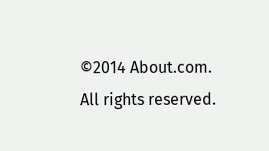©2014 About.com. All rights reserved.